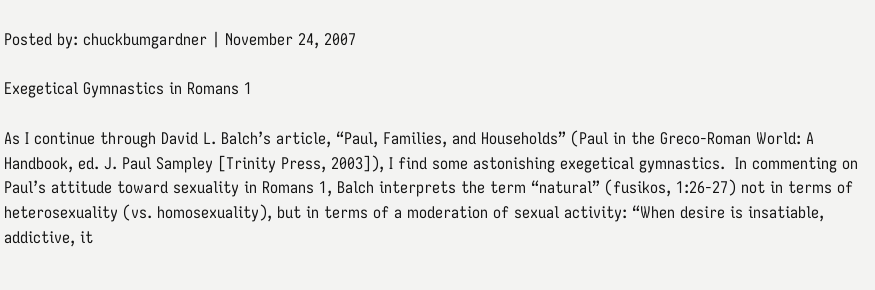Posted by: chuckbumgardner | November 24, 2007

Exegetical Gymnastics in Romans 1

As I continue through David L. Balch’s article, “Paul, Families, and Households” (Paul in the Greco-Roman World: A Handbook, ed. J. Paul Sampley [Trinity Press, 2003]), I find some astonishing exegetical gymnastics.  In commenting on Paul’s attitude toward sexuality in Romans 1, Balch interprets the term “natural” (fusikos, 1:26-27) not in terms of heterosexuality (vs. homosexuality), but in terms of a moderation of sexual activity: “When desire is insatiable, addictive, it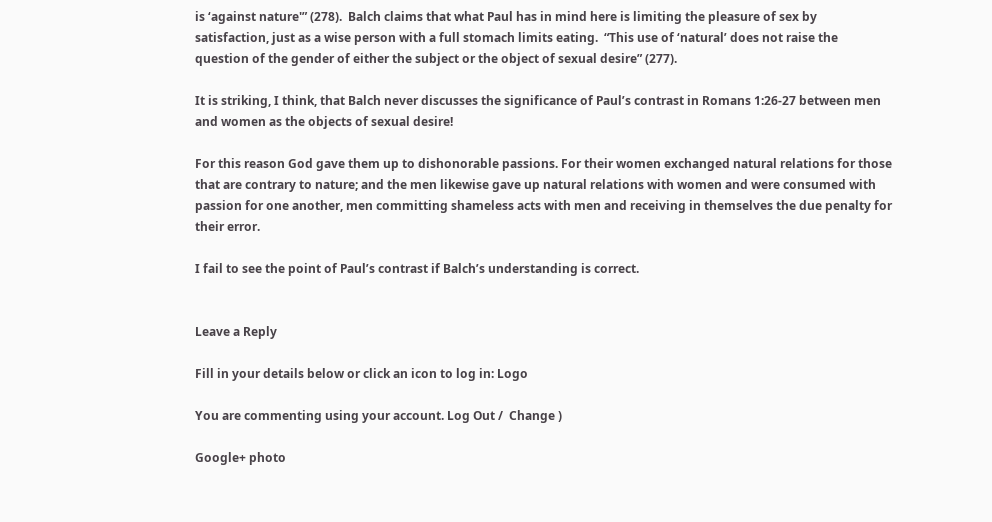is ‘against nature'” (278).  Balch claims that what Paul has in mind here is limiting the pleasure of sex by satisfaction, just as a wise person with a full stomach limits eating.  “This use of ‘natural’ does not raise the question of the gender of either the subject or the object of sexual desire” (277).

It is striking, I think, that Balch never discusses the significance of Paul’s contrast in Romans 1:26-27 between men and women as the objects of sexual desire!

For this reason God gave them up to dishonorable passions. For their women exchanged natural relations for those that are contrary to nature; and the men likewise gave up natural relations with women and were consumed with passion for one another, men committing shameless acts with men and receiving in themselves the due penalty for their error.

I fail to see the point of Paul’s contrast if Balch’s understanding is correct.


Leave a Reply

Fill in your details below or click an icon to log in: Logo

You are commenting using your account. Log Out /  Change )

Google+ photo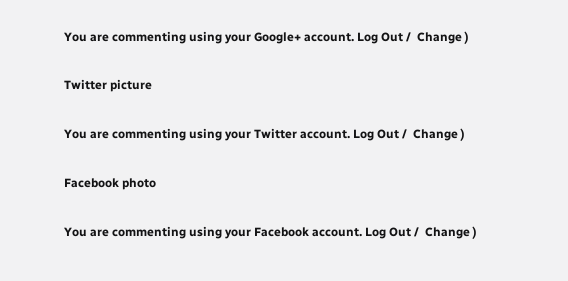You are commenting using your Google+ account. Log Out /  Change )

Twitter picture

You are commenting using your Twitter account. Log Out /  Change )

Facebook photo

You are commenting using your Facebook account. Log Out /  Change )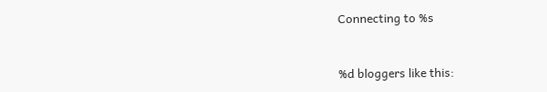Connecting to %s


%d bloggers like this: